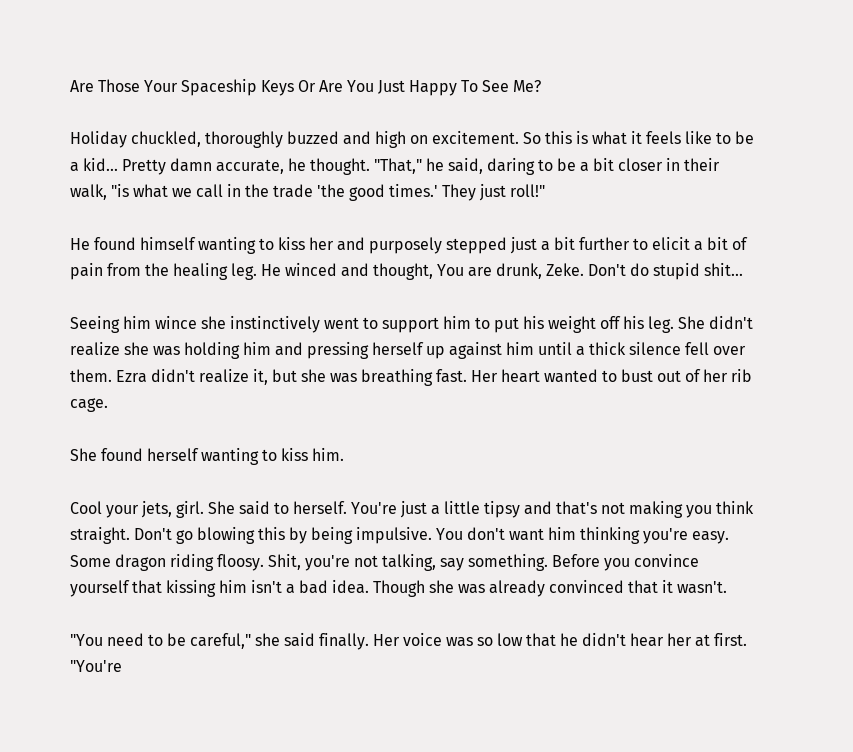Are Those Your Spaceship Keys Or Are You Just Happy To See Me?

Holiday chuckled, thoroughly buzzed and high on excitement. So this is what it feels like to be a kid... Pretty damn accurate, he thought. "That," he said, daring to be a bit closer in their walk, "is what we call in the trade 'the good times.' They just roll!"

He found himself wanting to kiss her and purposely stepped just a bit further to elicit a bit of pain from the healing leg. He winced and thought, You are drunk, Zeke. Don't do stupid shit...

Seeing him wince she instinctively went to support him to put his weight off his leg. She didn't realize she was holding him and pressing herself up against him until a thick silence fell over them. Ezra didn't realize it, but she was breathing fast. Her heart wanted to bust out of her rib cage.

She found herself wanting to kiss him.

Cool your jets, girl. She said to herself. You're just a little tipsy and that's not making you think straight. Don't go blowing this by being impulsive. You don't want him thinking you're easy. Some dragon riding floosy. Shit, you're not talking, say something. Before you convince yourself that kissing him isn't a bad idea. Though she was already convinced that it wasn't.

"You need to be careful," she said finally. Her voice was so low that he didn't hear her at first. "You're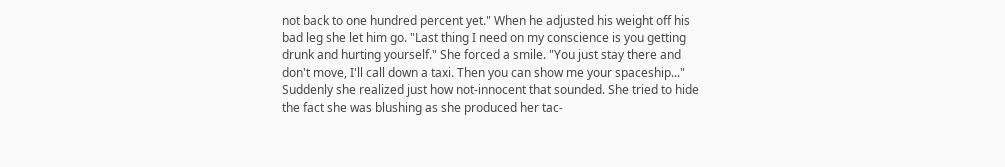not back to one hundred percent yet." When he adjusted his weight off his bad leg she let him go. "Last thing I need on my conscience is you getting drunk and hurting yourself." She forced a smile. "You just stay there and don't move, I'll call down a taxi. Then you can show me your spaceship..." Suddenly she realized just how not-innocent that sounded. She tried to hide the fact she was blushing as she produced her tac-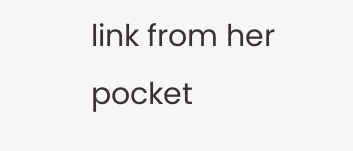link from her pocket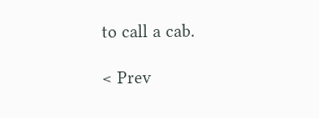to call a cab.

< Prev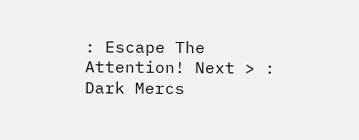: Escape The Attention! Next > : Dark Mercs